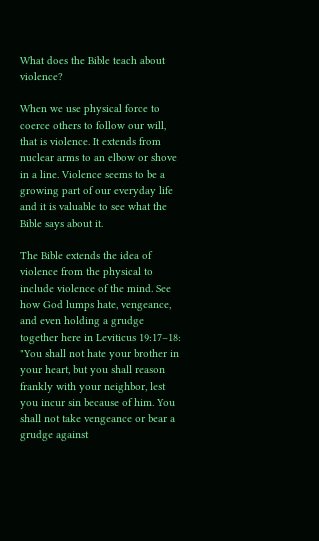What does the Bible teach about violence?

When we use physical force to coerce others to follow our will, that is violence. It extends from nuclear arms to an elbow or shove in a line. Violence seems to be a growing part of our everyday life and it is valuable to see what the Bible says about it.

The Bible extends the idea of violence from the physical to include violence of the mind. See how God lumps hate, vengeance, and even holding a grudge together here in Leviticus 19:17–18: "You shall not hate your brother in your heart, but you shall reason frankly with your neighbor, lest you incur sin because of him. You shall not take vengeance or bear a grudge against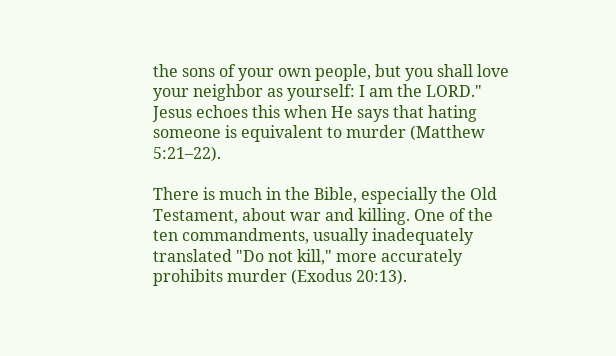the sons of your own people, but you shall love your neighbor as yourself: I am the LORD." Jesus echoes this when He says that hating someone is equivalent to murder (Matthew 5:21–22).

There is much in the Bible, especially the Old Testament, about war and killing. One of the ten commandments, usually inadequately translated "Do not kill," more accurately prohibits murder (Exodus 20:13).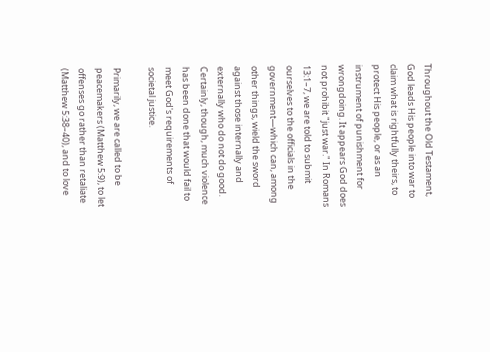Throughout the Old Testament, God leads His people into war to claim what is rightfully theirs, to protect His people, or as an instrument of punishment for wrongdoing. It appears God does not prohibit "just war." In Romans 13:1–7, we are told to submit ourselves to the officials in the government—which can, among other things, wield the sword against those internally and externally who do not do good. Certainly, though, much violence has been done that would fail to meet God's requirements of societal justice.

Primarily, we are called to be peacemakers (Matthew 5:9), to let offenses go rather than retaliate (Matthew 5:38–40), and to love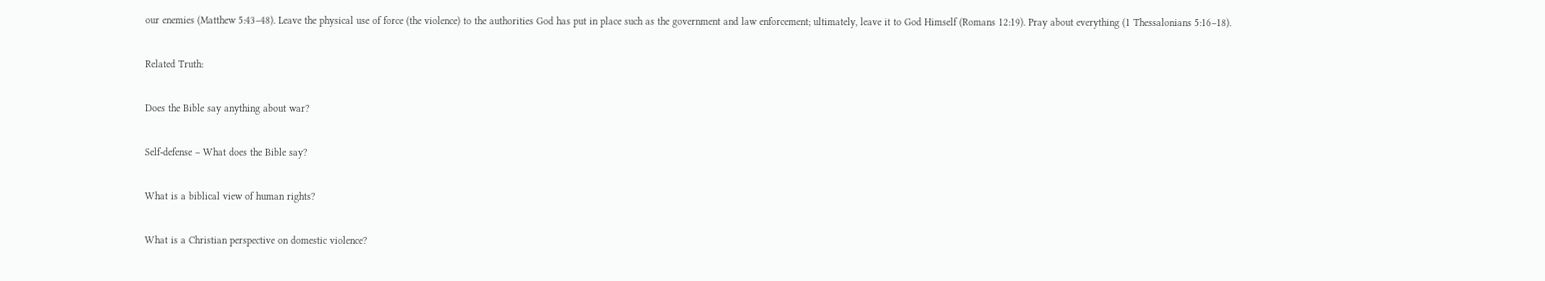our enemies (Matthew 5:43–48). Leave the physical use of force (the violence) to the authorities God has put in place such as the government and law enforcement; ultimately, leave it to God Himself (Romans 12:19). Pray about everything (1 Thessalonians 5:16–18).

Related Truth:

Does the Bible say anything about war?

Self-defense – What does the Bible say?

What is a biblical view of human rights?

What is a Christian perspective on domestic violence?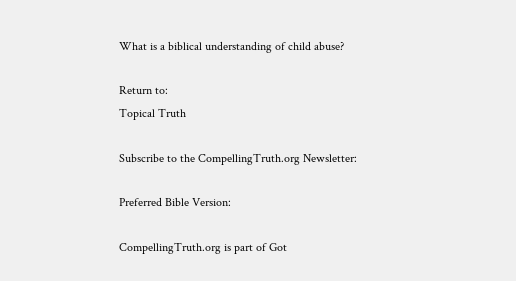What is a biblical understanding of child abuse?

Return to:
Topical Truth

Subscribe to the CompellingTruth.org Newsletter:

Preferred Bible Version:

CompellingTruth.org is part of Got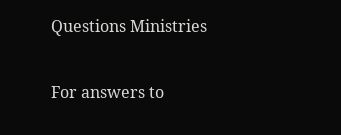Questions Ministries

For answers to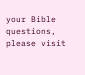your Bible questions, please visit